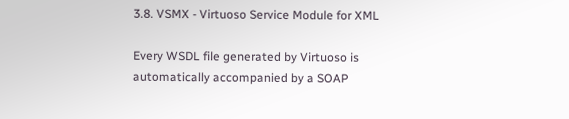3.8. VSMX - Virtuoso Service Module for XML

Every WSDL file generated by Virtuoso is automatically accompanied by a SOAP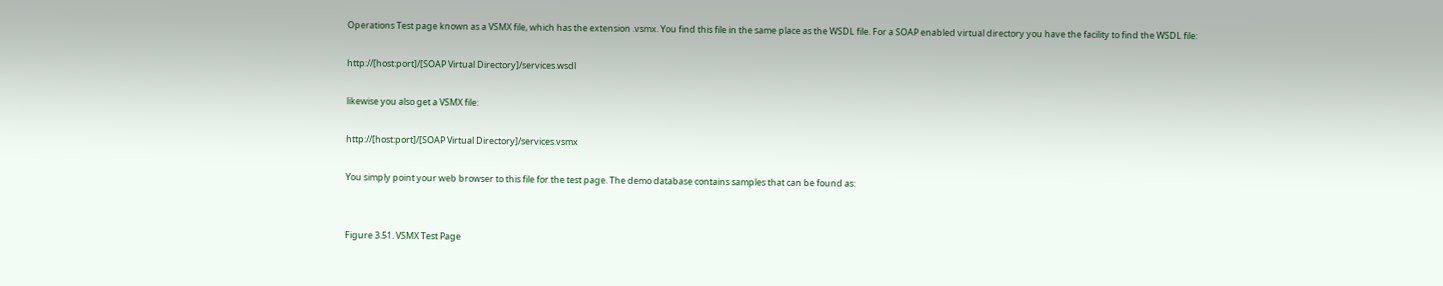Operations Test page known as a VSMX file, which has the extension .vsmx. You find this file in the same place as the WSDL file. For a SOAP enabled virtual directory you have the facility to find the WSDL file:

http://[host:port]/[SOAP Virtual Directory]/services.wsdl

likewise you also get a VSMX file:

http://[host:port]/[SOAP Virtual Directory]/services.vsmx

You simply point your web browser to this file for the test page. The demo database contains samples that can be found as:


Figure 3.51. VSMX Test Page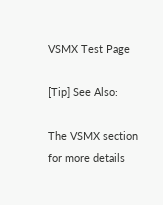VSMX Test Page

[Tip] See Also:

The VSMX section for more details